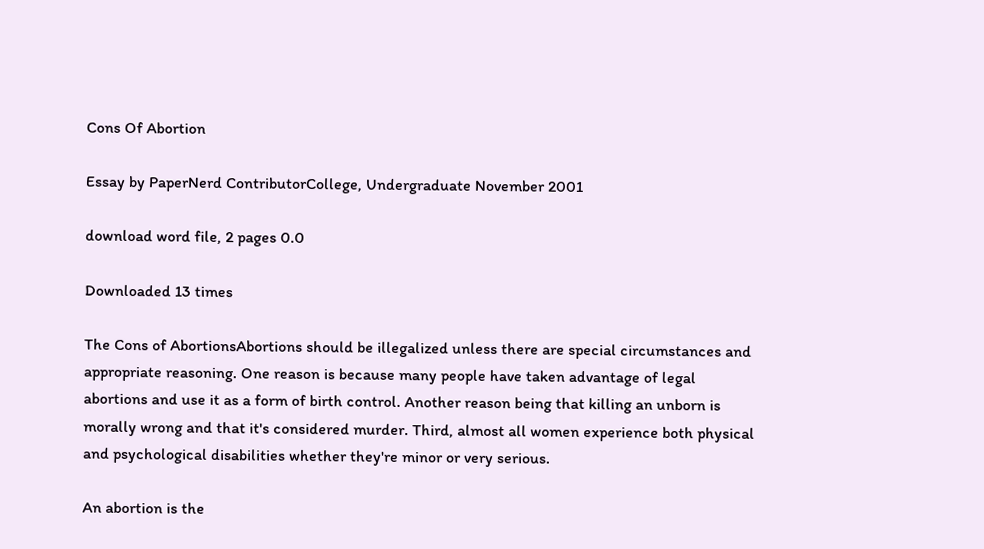Cons Of Abortion

Essay by PaperNerd ContributorCollege, Undergraduate November 2001

download word file, 2 pages 0.0

Downloaded 13 times

The Cons of AbortionsAbortions should be illegalized unless there are special circumstances and appropriate reasoning. One reason is because many people have taken advantage of legal abortions and use it as a form of birth control. Another reason being that killing an unborn is morally wrong and that it's considered murder. Third, almost all women experience both physical and psychological disabilities whether they're minor or very serious.

An abortion is the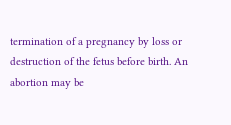termination of a pregnancy by loss or destruction of the fetus before birth. An abortion may be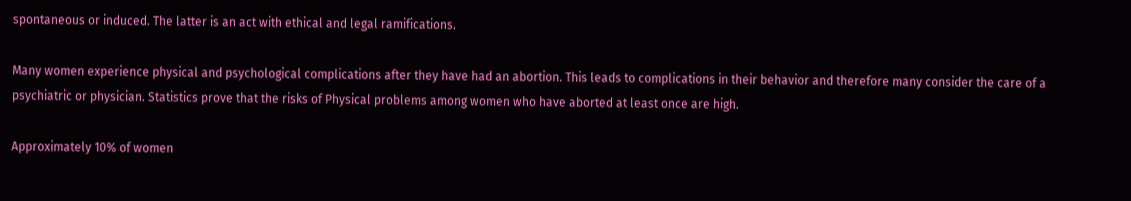spontaneous or induced. The latter is an act with ethical and legal ramifications.

Many women experience physical and psychological complications after they have had an abortion. This leads to complications in their behavior and therefore many consider the care of a psychiatric or physician. Statistics prove that the risks of Physical problems among women who have aborted at least once are high.

Approximately 10% of women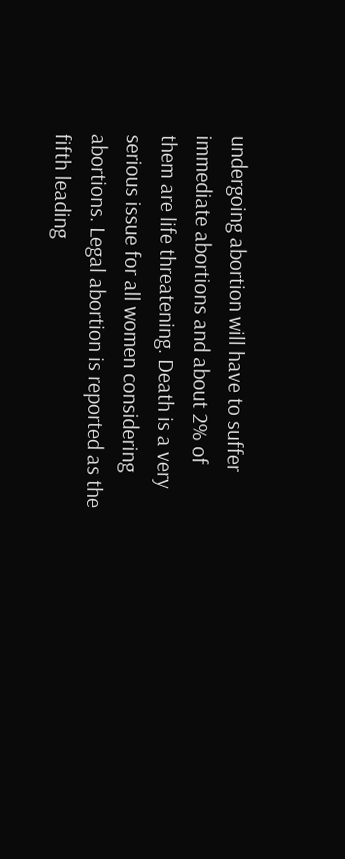undergoing abortion will have to suffer immediate abortions and about 2% of them are life threatening. Death is a very serious issue for all women considering abortions. Legal abortion is reported as the fifth leading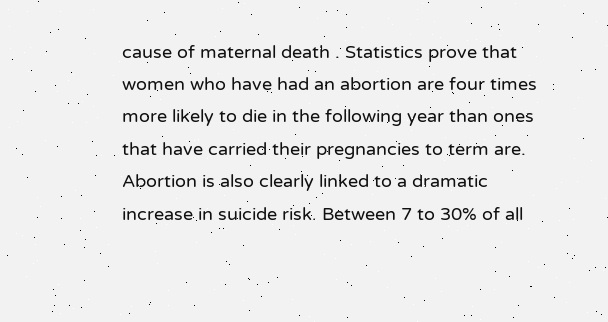cause of maternal death . Statistics prove that women who have had an abortion are four times more likely to die in the following year than ones that have carried their pregnancies to term are. Abortion is also clearly linked to a dramatic increase in suicide risk. Between 7 to 30% of all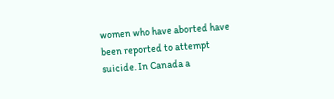women who have aborted have been reported to attempt suicide. In Canada a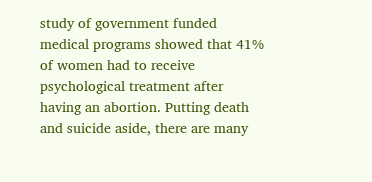study of government funded medical programs showed that 41% of women had to receive psychological treatment after having an abortion. Putting death and suicide aside, there are many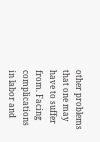other problems that one may have to suffer from. Facing complications in labor and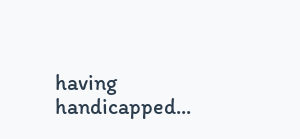having handicapped...